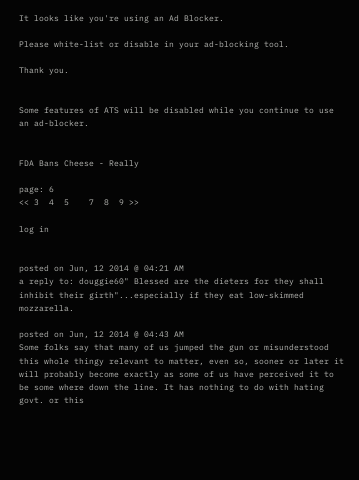It looks like you're using an Ad Blocker.

Please white-list or disable in your ad-blocking tool.

Thank you.


Some features of ATS will be disabled while you continue to use an ad-blocker.


FDA Bans Cheese - Really

page: 6
<< 3  4  5    7  8  9 >>

log in


posted on Jun, 12 2014 @ 04:21 AM
a reply to: douggie60" Blessed are the dieters for they shall inhibit their girth"...especially if they eat low-skimmed mozzarella.

posted on Jun, 12 2014 @ 04:43 AM
Some folks say that many of us jumped the gun or misunderstood this whole thingy relevant to matter, even so, sooner or later it will probably become exactly as some of us have perceived it to be some where down the line. It has nothing to do with hating govt. or this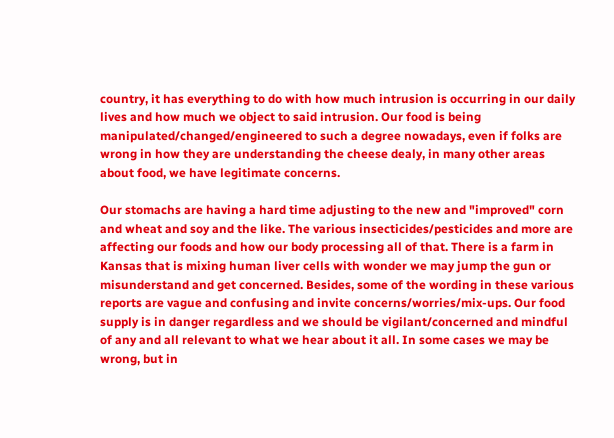country, it has everything to do with how much intrusion is occurring in our daily lives and how much we object to said intrusion. Our food is being manipulated/changed/engineered to such a degree nowadays, even if folks are wrong in how they are understanding the cheese dealy, in many other areas about food, we have legitimate concerns.

Our stomachs are having a hard time adjusting to the new and "improved" corn and wheat and soy and the like. The various insecticides/pesticides and more are affecting our foods and how our body processing all of that. There is a farm in Kansas that is mixing human liver cells with wonder we may jump the gun or misunderstand and get concerned. Besides, some of the wording in these various reports are vague and confusing and invite concerns/worries/mix-ups. Our food supply is in danger regardless and we should be vigilant/concerned and mindful of any and all relevant to what we hear about it all. In some cases we may be wrong, but in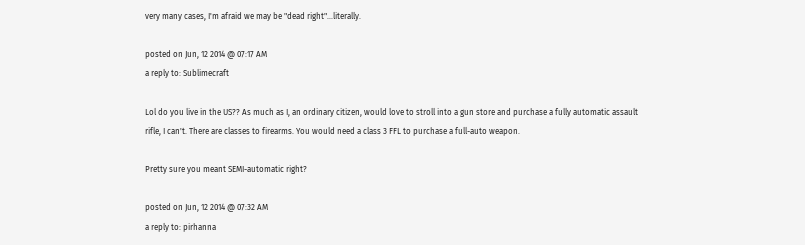very many cases, I'm afraid we may be "dead right"...literally.

posted on Jun, 12 2014 @ 07:17 AM
a reply to: Sublimecraft

Lol do you live in the US?? As much as I, an ordinary citizen, would love to stroll into a gun store and purchase a fully automatic assault rifle, I can't. There are classes to firearms. You would need a class 3 FFL to purchase a full-auto weapon.

Pretty sure you meant SEMI-automatic right?

posted on Jun, 12 2014 @ 07:32 AM
a reply to: pirhanna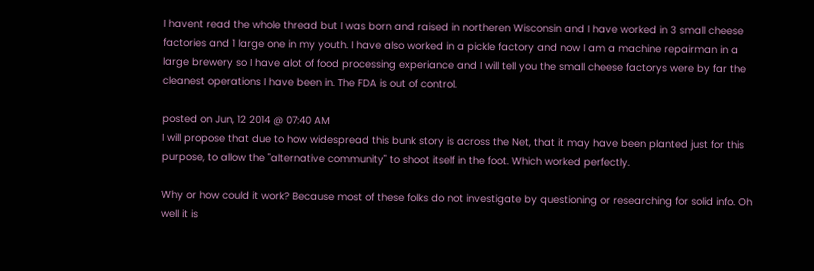I havent read the whole thread but I was born and raised in northeren Wisconsin and I have worked in 3 small cheese factories and 1 large one in my youth. I have also worked in a pickle factory and now I am a machine repairman in a large brewery so I have alot of food processing experiance and I will tell you the small cheese factorys were by far the cleanest operations I have been in. The FDA is out of control.

posted on Jun, 12 2014 @ 07:40 AM
I will propose that due to how widespread this bunk story is across the Net, that it may have been planted just for this purpose, to allow the "alternative community" to shoot itself in the foot. Which worked perfectly.

Why or how could it work? Because most of these folks do not investigate by questioning or researching for solid info. Oh well it is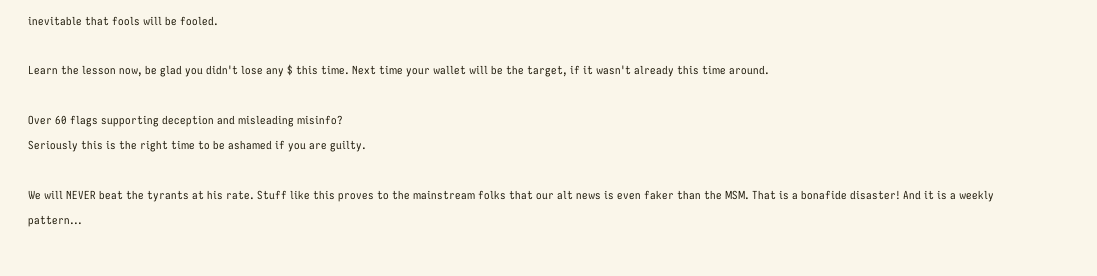inevitable that fools will be fooled.

Learn the lesson now, be glad you didn't lose any $ this time. Next time your wallet will be the target, if it wasn't already this time around.

Over 60 flags supporting deception and misleading misinfo?
Seriously this is the right time to be ashamed if you are guilty.

We will NEVER beat the tyrants at his rate. Stuff like this proves to the mainstream folks that our alt news is even faker than the MSM. That is a bonafide disaster! And it is a weekly pattern...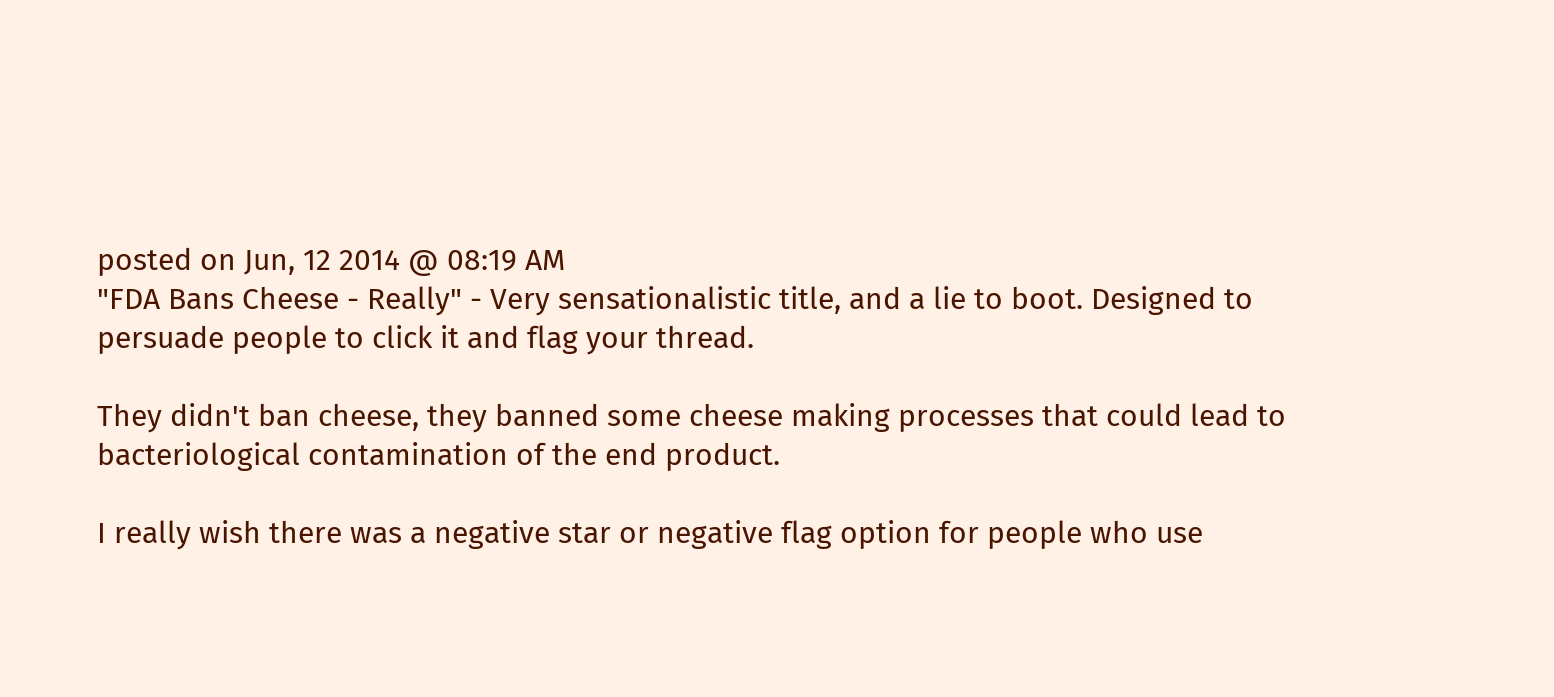posted on Jun, 12 2014 @ 08:19 AM
"FDA Bans Cheese - Really" - Very sensationalistic title, and a lie to boot. Designed to persuade people to click it and flag your thread.

They didn't ban cheese, they banned some cheese making processes that could lead to bacteriological contamination of the end product.

I really wish there was a negative star or negative flag option for people who use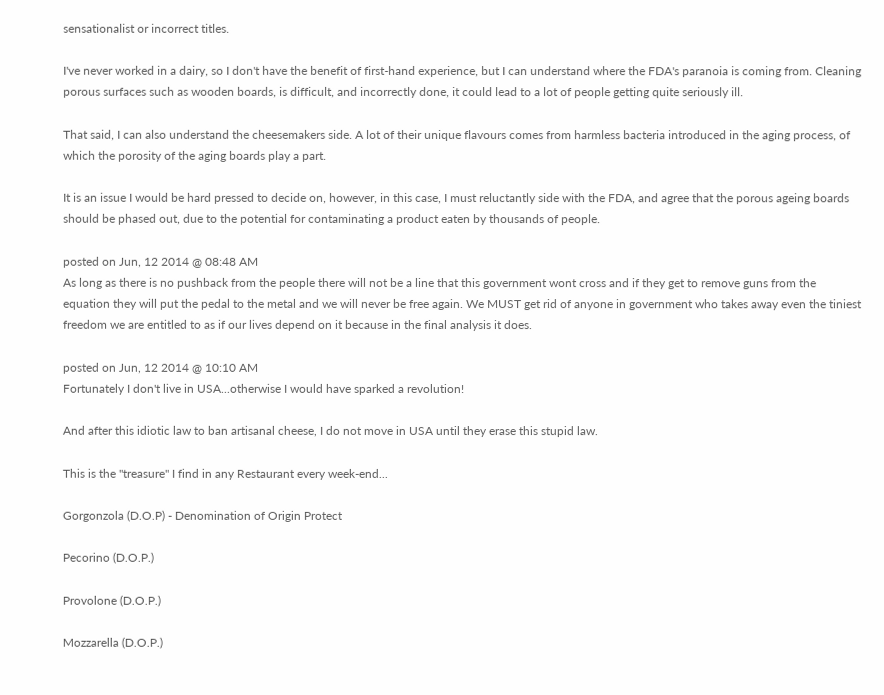sensationalist or incorrect titles.

I've never worked in a dairy, so I don't have the benefit of first-hand experience, but I can understand where the FDA's paranoia is coming from. Cleaning porous surfaces such as wooden boards, is difficult, and incorrectly done, it could lead to a lot of people getting quite seriously ill.

That said, I can also understand the cheesemakers side. A lot of their unique flavours comes from harmless bacteria introduced in the aging process, of which the porosity of the aging boards play a part.

It is an issue I would be hard pressed to decide on, however, in this case, I must reluctantly side with the FDA, and agree that the porous ageing boards should be phased out, due to the potential for contaminating a product eaten by thousands of people.

posted on Jun, 12 2014 @ 08:48 AM
As long as there is no pushback from the people there will not be a line that this government wont cross and if they get to remove guns from the equation they will put the pedal to the metal and we will never be free again. We MUST get rid of anyone in government who takes away even the tiniest freedom we are entitled to as if our lives depend on it because in the final analysis it does.

posted on Jun, 12 2014 @ 10:10 AM
Fortunately I don't live in USA...otherwise I would have sparked a revolution!

And after this idiotic law to ban artisanal cheese, I do not move in USA until they erase this stupid law.

This is the "treasure" I find in any Restaurant every week-end...

Gorgonzola (D.O.P) - Denomination of Origin Protect

Pecorino (D.O.P.)

Provolone (D.O.P.)

Mozzarella (D.O.P.)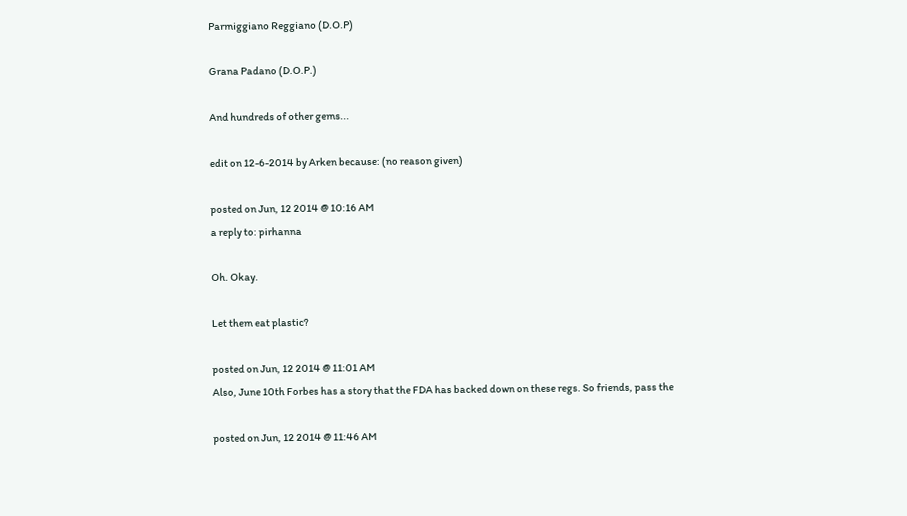Parmiggiano Reggiano (D.O.P)

Grana Padano (D.O.P.)

And hundreds of other gems...

edit on 12-6-2014 by Arken because: (no reason given)

posted on Jun, 12 2014 @ 10:16 AM
a reply to: pirhanna

Oh. Okay.

Let them eat plastic?

posted on Jun, 12 2014 @ 11:01 AM
Also, June 10th Forbes has a story that the FDA has backed down on these regs. So friends, pass the

posted on Jun, 12 2014 @ 11:46 AM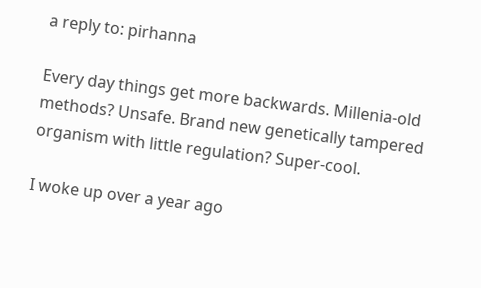a reply to: pirhanna

Every day things get more backwards. Millenia-old methods? Unsafe. Brand new genetically tampered organism with little regulation? Super-cool.

I woke up over a year ago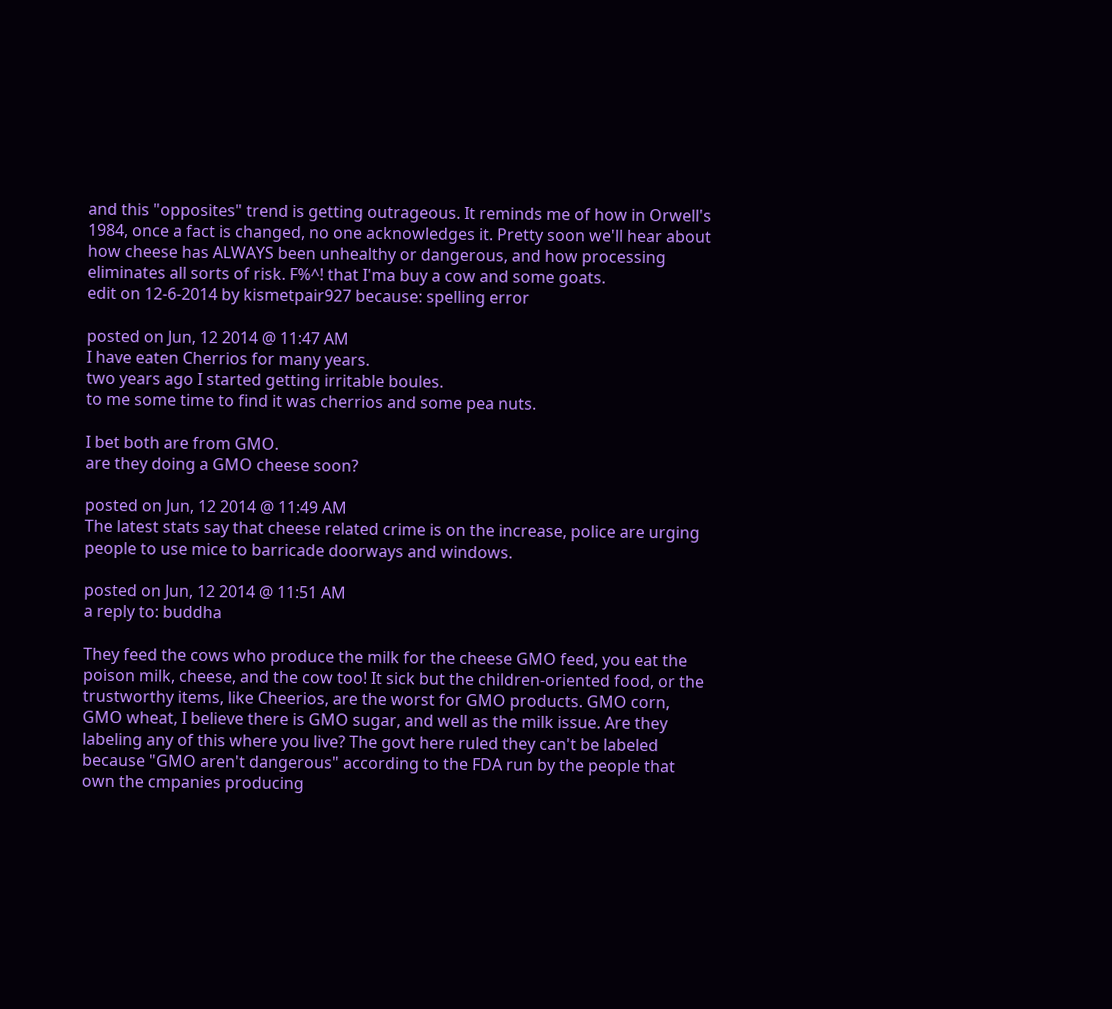and this "opposites" trend is getting outrageous. It reminds me of how in Orwell's 1984, once a fact is changed, no one acknowledges it. Pretty soon we'll hear about how cheese has ALWAYS been unhealthy or dangerous, and how processing eliminates all sorts of risk. F%^! that I'ma buy a cow and some goats.
edit on 12-6-2014 by kismetpair927 because: spelling error

posted on Jun, 12 2014 @ 11:47 AM
I have eaten Cherrios for many years.
two years ago I started getting irritable boules.
to me some time to find it was cherrios and some pea nuts.

I bet both are from GMO.
are they doing a GMO cheese soon?

posted on Jun, 12 2014 @ 11:49 AM
The latest stats say that cheese related crime is on the increase, police are urging people to use mice to barricade doorways and windows.

posted on Jun, 12 2014 @ 11:51 AM
a reply to: buddha

They feed the cows who produce the milk for the cheese GMO feed, you eat the poison milk, cheese, and the cow too! It sick but the children-oriented food, or the trustworthy items, like Cheerios, are the worst for GMO products. GMO corn, GMO wheat, I believe there is GMO sugar, and well as the milk issue. Are they labeling any of this where you live? The govt here ruled they can't be labeled because "GMO aren't dangerous" according to the FDA run by the people that own the cmpanies producing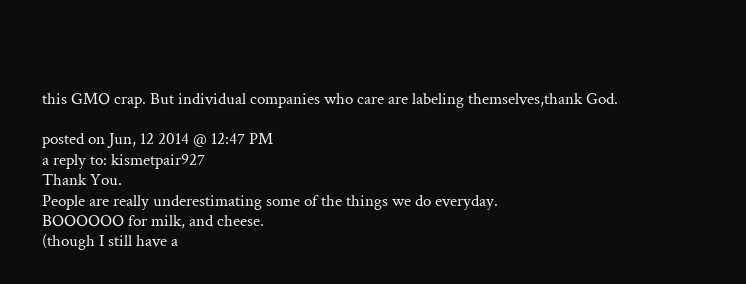this GMO crap. But individual companies who care are labeling themselves,thank God.

posted on Jun, 12 2014 @ 12:47 PM
a reply to: kismetpair927
Thank You.
People are really underestimating some of the things we do everyday.
BOOOOOO for milk, and cheese.
(though I still have a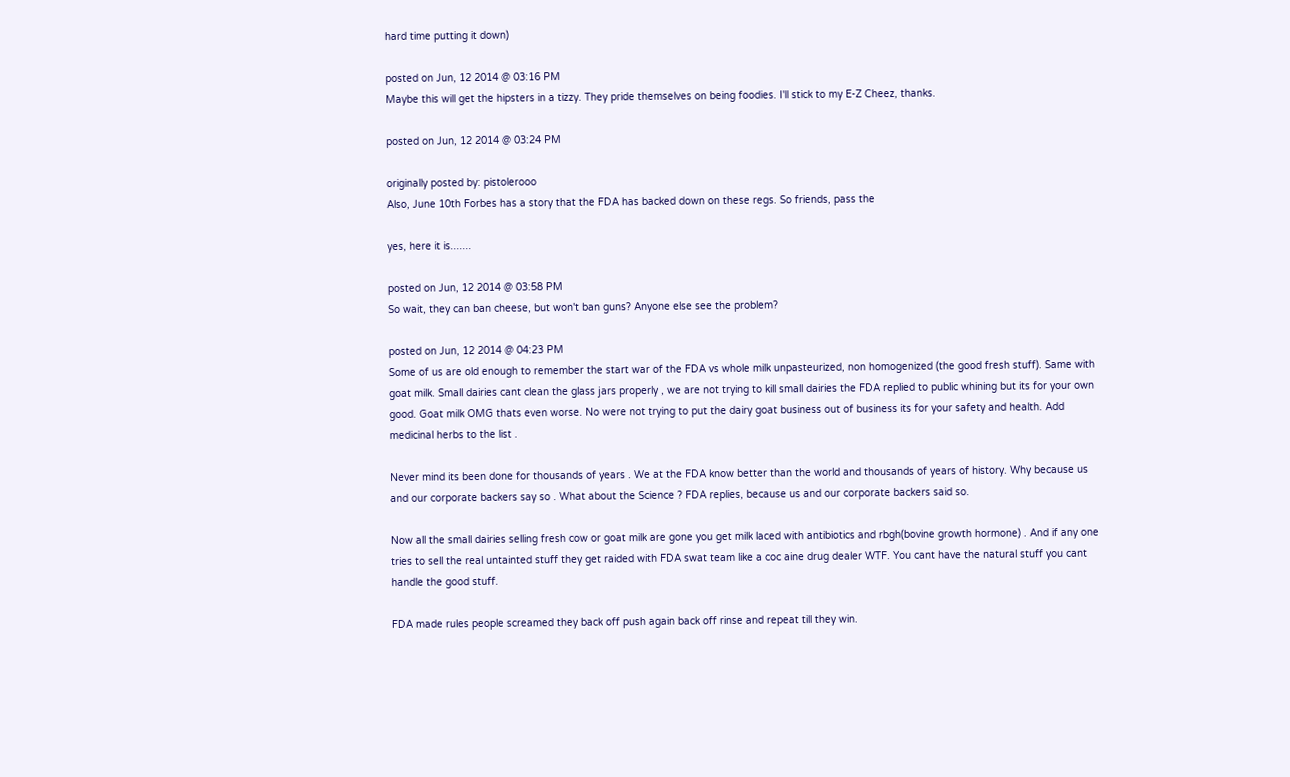hard time putting it down)

posted on Jun, 12 2014 @ 03:16 PM
Maybe this will get the hipsters in a tizzy. They pride themselves on being foodies. I'll stick to my E-Z Cheez, thanks.

posted on Jun, 12 2014 @ 03:24 PM

originally posted by: pistolerooo
Also, June 10th Forbes has a story that the FDA has backed down on these regs. So friends, pass the

yes, here it is.......

posted on Jun, 12 2014 @ 03:58 PM
So wait, they can ban cheese, but won't ban guns? Anyone else see the problem?

posted on Jun, 12 2014 @ 04:23 PM
Some of us are old enough to remember the start war of the FDA vs whole milk unpasteurized, non homogenized (the good fresh stuff). Same with goat milk. Small dairies cant clean the glass jars properly , we are not trying to kill small dairies the FDA replied to public whining but its for your own good. Goat milk OMG thats even worse. No were not trying to put the dairy goat business out of business its for your safety and health. Add medicinal herbs to the list .

Never mind its been done for thousands of years . We at the FDA know better than the world and thousands of years of history. Why because us and our corporate backers say so . What about the Science ? FDA replies, because us and our corporate backers said so.

Now all the small dairies selling fresh cow or goat milk are gone you get milk laced with antibiotics and rbgh(bovine growth hormone) . And if any one tries to sell the real untainted stuff they get raided with FDA swat team like a coc aine drug dealer WTF. You cant have the natural stuff you cant handle the good stuff.

FDA made rules people screamed they back off push again back off rinse and repeat till they win.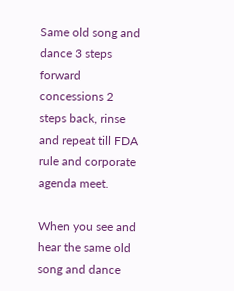Same old song and dance 3 steps forward concessions 2 steps back, rinse and repeat till FDA rule and corporate agenda meet.

When you see and hear the same old song and dance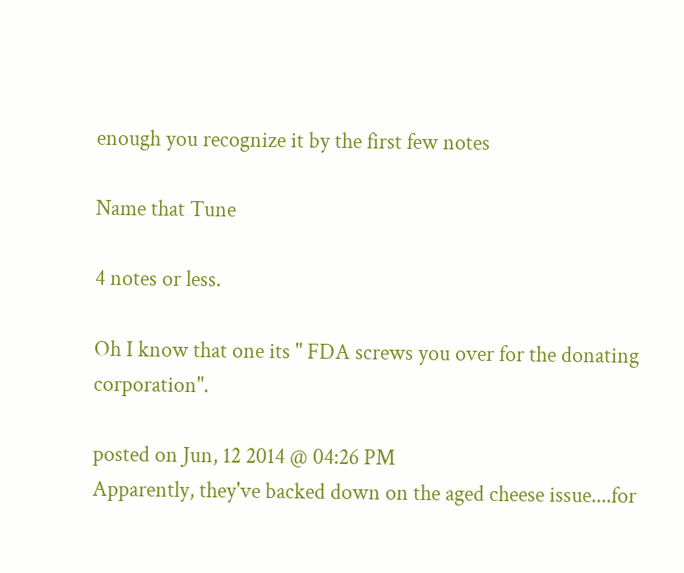enough you recognize it by the first few notes

Name that Tune

4 notes or less.

Oh I know that one its " FDA screws you over for the donating corporation".

posted on Jun, 12 2014 @ 04:26 PM
Apparently, they've backed down on the aged cheese issue....for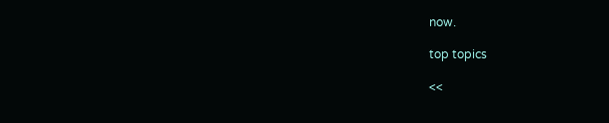now.

top topics

<<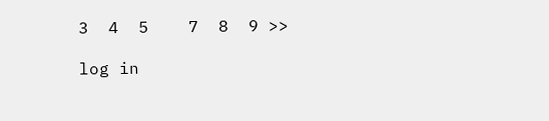3  4  5    7  8  9 >>

log in